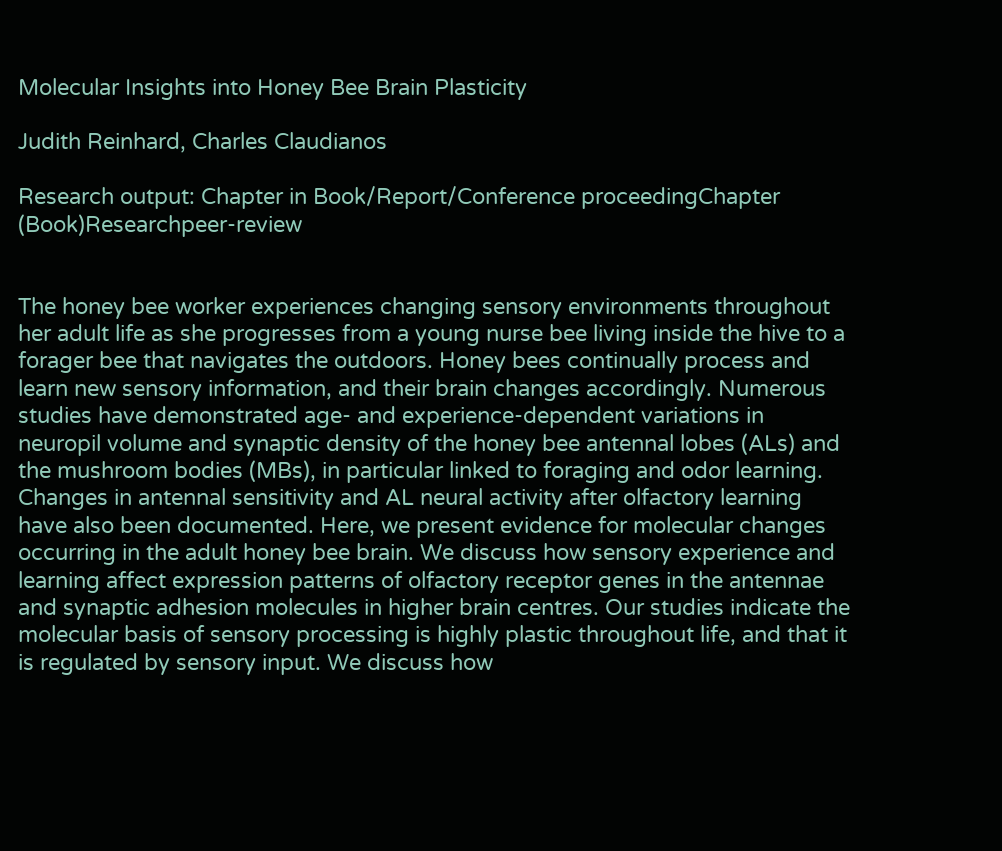Molecular Insights into Honey Bee Brain Plasticity

Judith Reinhard, Charles Claudianos

Research output: Chapter in Book/Report/Conference proceedingChapter (Book)Researchpeer-review


The honey bee worker experiences changing sensory environments throughout her adult life as she progresses from a young nurse bee living inside the hive to a forager bee that navigates the outdoors. Honey bees continually process and learn new sensory information, and their brain changes accordingly. Numerous studies have demonstrated age- and experience-dependent variations in neuropil volume and synaptic density of the honey bee antennal lobes (ALs) and the mushroom bodies (MBs), in particular linked to foraging and odor learning. Changes in antennal sensitivity and AL neural activity after olfactory learning have also been documented. Here, we present evidence for molecular changes occurring in the adult honey bee brain. We discuss how sensory experience and learning affect expression patterns of olfactory receptor genes in the antennae and synaptic adhesion molecules in higher brain centres. Our studies indicate the molecular basis of sensory processing is highly plastic throughout life, and that it is regulated by sensory input. We discuss how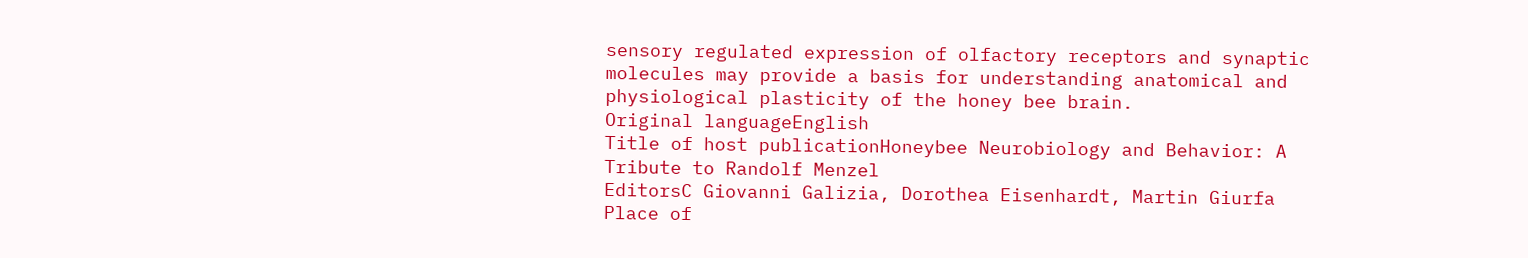sensory regulated expression of olfactory receptors and synaptic molecules may provide a basis for understanding anatomical and physiological plasticity of the honey bee brain.
Original languageEnglish
Title of host publicationHoneybee Neurobiology and Behavior: A Tribute to Randolf Menzel
EditorsC Giovanni Galizia, Dorothea Eisenhardt, Martin Giurfa
Place of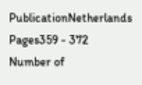PublicationNetherlands
Pages359 - 372
Number of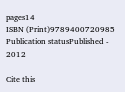pages14
ISBN (Print)9789400720985
Publication statusPublished - 2012

Cite this